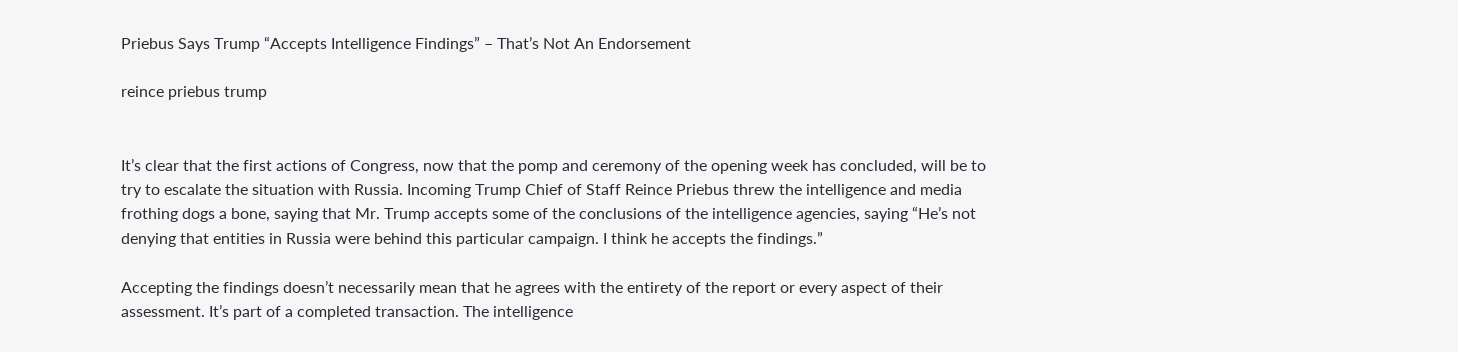Priebus Says Trump “Accepts Intelligence Findings” – That’s Not An Endorsement

reince priebus trump


It’s clear that the first actions of Congress, now that the pomp and ceremony of the opening week has concluded, will be to try to escalate the situation with Russia. Incoming Trump Chief of Staff Reince Priebus threw the intelligence and media frothing dogs a bone, saying that Mr. Trump accepts some of the conclusions of the intelligence agencies, saying “He’s not denying that entities in Russia were behind this particular campaign. I think he accepts the findings.”

Accepting the findings doesn’t necessarily mean that he agrees with the entirety of the report or every aspect of their assessment. It’s part of a completed transaction. The intelligence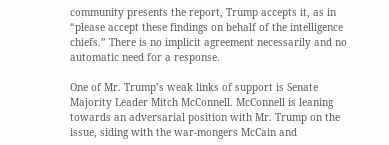community presents the report, Trump accepts it, as in “please accept these findings on behalf of the intelligence chiefs.” There is no implicit agreement necessarily and no automatic need for a response.

One of Mr. Trump’s weak links of support is Senate Majority Leader Mitch McConnell. McConnell is leaning towards an adversarial position with Mr. Trump on the issue, siding with the war-mongers McCain and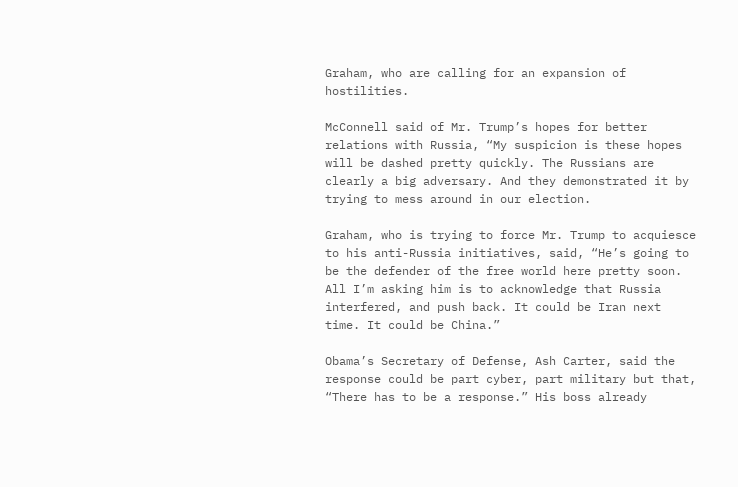Graham, who are calling for an expansion of hostilities.

McConnell said of Mr. Trump’s hopes for better relations with Russia, “My suspicion is these hopes will be dashed pretty quickly. The Russians are clearly a big adversary. And they demonstrated it by trying to mess around in our election.

Graham, who is trying to force Mr. Trump to acquiesce to his anti-Russia initiatives, said, “He’s going to be the defender of the free world here pretty soon. All I’m asking him is to acknowledge that Russia interfered, and push back. It could be Iran next time. It could be China.”

Obama’s Secretary of Defense, Ash Carter, said the response could be part cyber, part military but that, “There has to be a response.” His boss already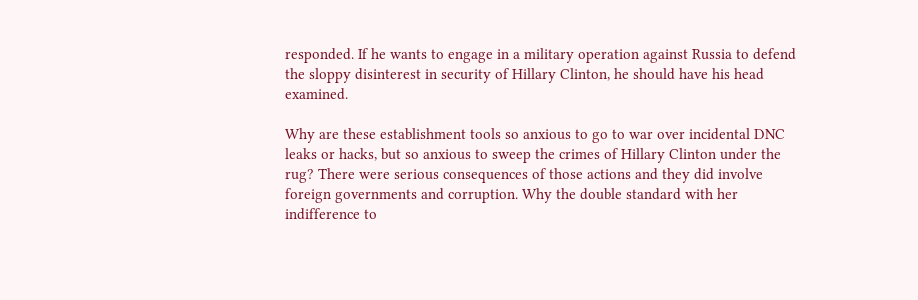responded. If he wants to engage in a military operation against Russia to defend the sloppy disinterest in security of Hillary Clinton, he should have his head examined.

Why are these establishment tools so anxious to go to war over incidental DNC leaks or hacks, but so anxious to sweep the crimes of Hillary Clinton under the rug? There were serious consequences of those actions and they did involve foreign governments and corruption. Why the double standard with her indifference to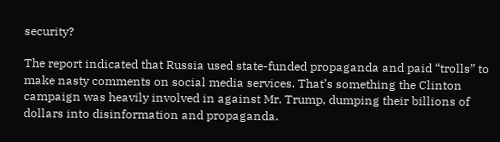security?

The report indicated that Russia used state-funded propaganda and paid “trolls” to make nasty comments on social media services. That’s something the Clinton campaign was heavily involved in against Mr. Trump, dumping their billions of dollars into disinformation and propaganda.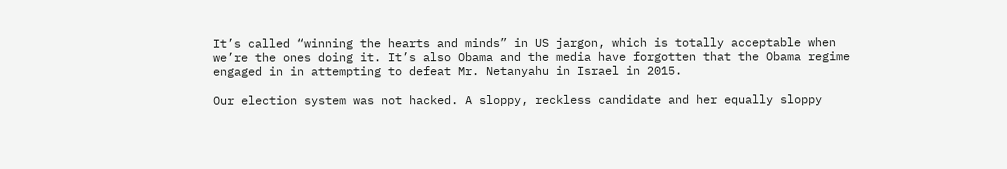It’s called “winning the hearts and minds” in US jargon, which is totally acceptable when we’re the ones doing it. It’s also Obama and the media have forgotten that the Obama regime engaged in in attempting to defeat Mr. Netanyahu in Israel in 2015.

Our election system was not hacked. A sloppy, reckless candidate and her equally sloppy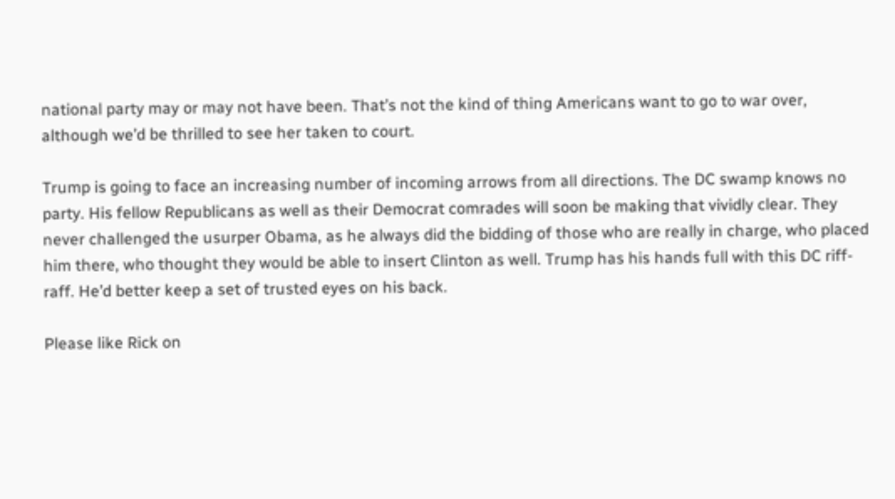national party may or may not have been. That’s not the kind of thing Americans want to go to war over, although we’d be thrilled to see her taken to court.

Trump is going to face an increasing number of incoming arrows from all directions. The DC swamp knows no party. His fellow Republicans as well as their Democrat comrades will soon be making that vividly clear. They never challenged the usurper Obama, as he always did the bidding of those who are really in charge, who placed him there, who thought they would be able to insert Clinton as well. Trump has his hands full with this DC riff-raff. He’d better keep a set of trusted eyes on his back.

Please like Rick on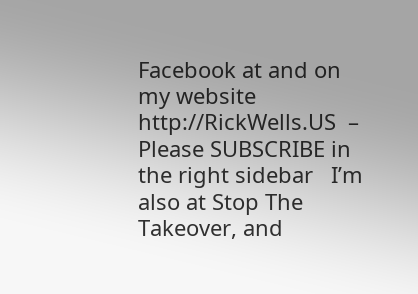Facebook at and on my website http://RickWells.US  – Please SUBSCRIBE in the right sidebar   I’m also at Stop The Takeover, and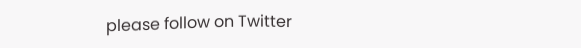please follow on Twitter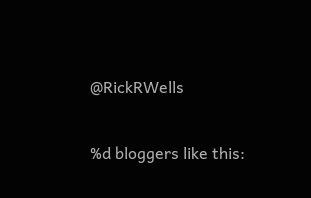@RickRWells

%d bloggers like this: